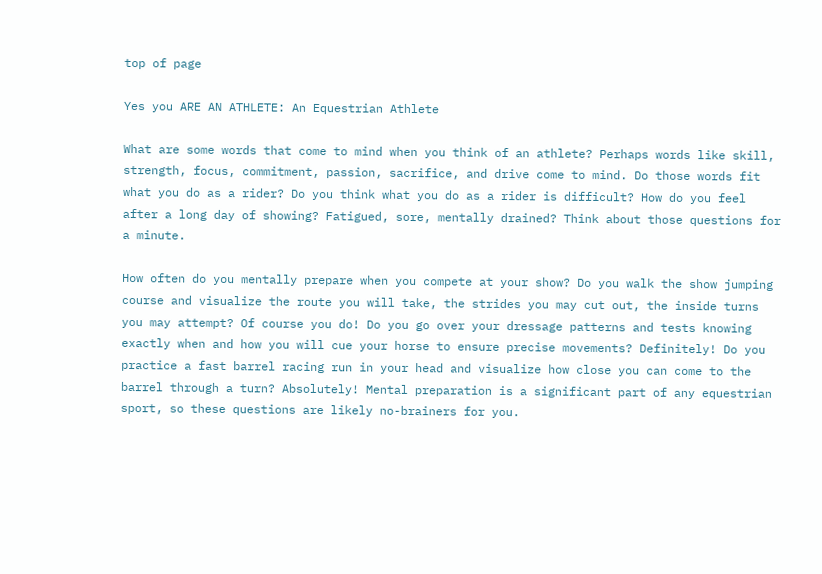top of page

Yes you ARE AN ATHLETE: An Equestrian Athlete

What are some words that come to mind when you think of an athlete? Perhaps words like skill, strength, focus, commitment, passion, sacrifice, and drive come to mind. Do those words fit what you do as a rider? Do you think what you do as a rider is difficult? How do you feel after a long day of showing? Fatigued, sore, mentally drained? Think about those questions for a minute.

How often do you mentally prepare when you compete at your show? Do you walk the show jumping course and visualize the route you will take, the strides you may cut out, the inside turns you may attempt? Of course you do! Do you go over your dressage patterns and tests knowing exactly when and how you will cue your horse to ensure precise movements? Definitely! Do you practice a fast barrel racing run in your head and visualize how close you can come to the barrel through a turn? Absolutely! Mental preparation is a significant part of any equestrian sport, so these questions are likely no-brainers for you.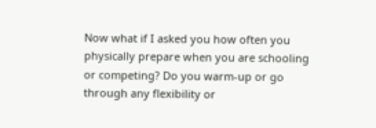Now what if I asked you how often you physically prepare when you are schooling or competing? Do you warm-up or go through any flexibility or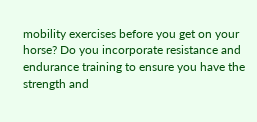mobility exercises before you get on your horse? Do you incorporate resistance and endurance training to ensure you have the strength and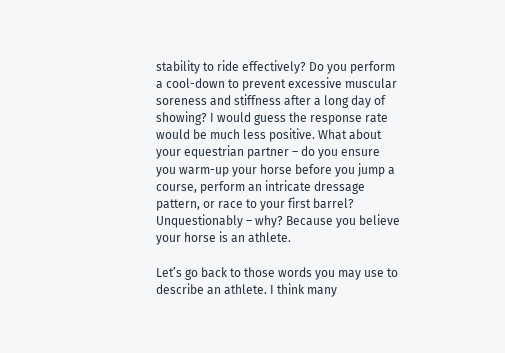stability to ride effectively? Do you perform a cool-down to prevent excessive muscular soreness and stiffness after a long day of showing? I would guess the response rate would be much less positive. What about your equestrian partner – do you ensure you warm-up your horse before you jump a course, perform an intricate dressage pattern, or race to your first barrel? Unquestionably – why? Because you believe your horse is an athlete.

Let’s go back to those words you may use to describe an athlete. I think many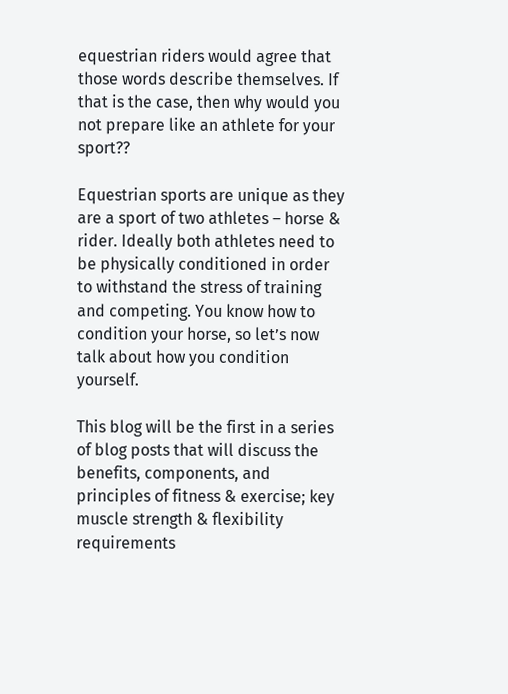equestrian riders would agree that those words describe themselves. If that is the case, then why would you not prepare like an athlete for your sport??

Equestrian sports are unique as they are a sport of two athletes – horse & rider. Ideally both athletes need to be physically conditioned in order to withstand the stress of training and competing. You know how to condition your horse, so let’s now talk about how you condition yourself.

This blog will be the first in a series of blog posts that will discuss the benefits, components, and principles of fitness & exercise; key muscle strength & flexibility requirements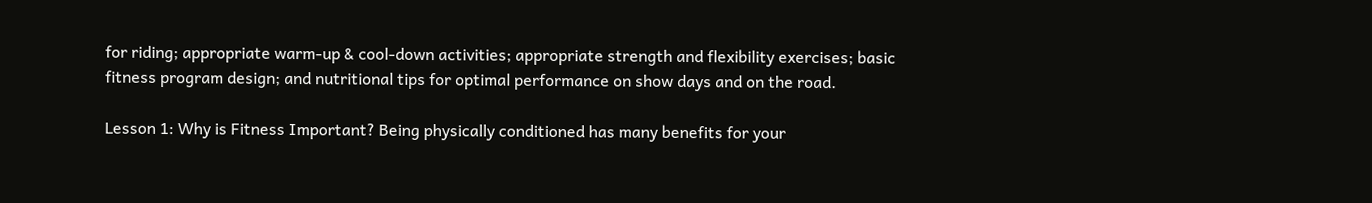for riding; appropriate warm-up & cool-down activities; appropriate strength and flexibility exercises; basic fitness program design; and nutritional tips for optimal performance on show days and on the road.

Lesson 1: Why is Fitness Important? Being physically conditioned has many benefits for your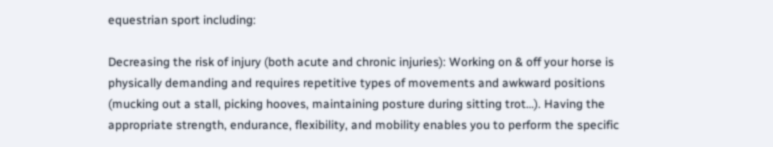equestrian sport including:

Decreasing the risk of injury (both acute and chronic injuries): Working on & off your horse is physically demanding and requires repetitive types of movements and awkward positions (mucking out a stall, picking hooves, maintaining posture during sitting trot…). Having the appropriate strength, endurance, flexibility, and mobility enables you to perform the specific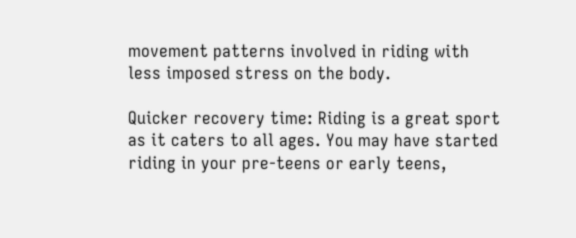movement patterns involved in riding with less imposed stress on the body.

Quicker recovery time: Riding is a great sport as it caters to all ages. You may have started riding in your pre-teens or early teens,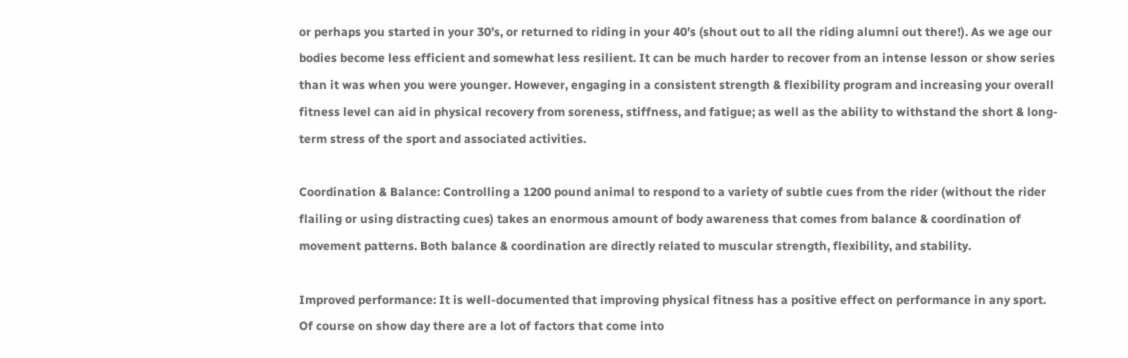or perhaps you started in your 30’s, or returned to riding in your 40’s (shout out to all the riding alumni out there!). As we age our bodies become less efficient and somewhat less resilient. It can be much harder to recover from an intense lesson or show series than it was when you were younger. However, engaging in a consistent strength & flexibility program and increasing your overall fitness level can aid in physical recovery from soreness, stiffness, and fatigue; as well as the ability to withstand the short & long-term stress of the sport and associated activities.

Coordination & Balance: Controlling a 1200 pound animal to respond to a variety of subtle cues from the rider (without the rider flailing or using distracting cues) takes an enormous amount of body awareness that comes from balance & coordination of movement patterns. Both balance & coordination are directly related to muscular strength, flexibility, and stability.

Improved performance: It is well-documented that improving physical fitness has a positive effect on performance in any sport. Of course on show day there are a lot of factors that come into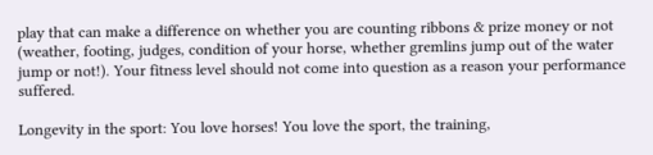play that can make a difference on whether you are counting ribbons & prize money or not (weather, footing, judges, condition of your horse, whether gremlins jump out of the water jump or not!). Your fitness level should not come into question as a reason your performance suffered.

Longevity in the sport: You love horses! You love the sport, the training,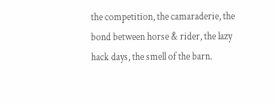the competition, the camaraderie, the bond between horse & rider, the lazy hack days, the smell of the barn.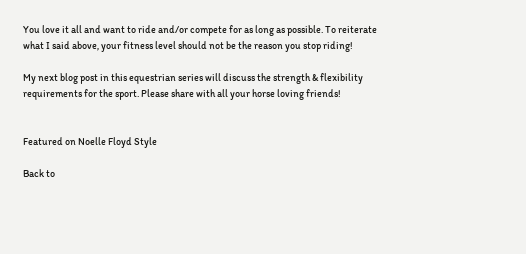You love it all and want to ride and/or compete for as long as possible. To reiterate what I said above, your fitness level should not be the reason you stop riding!

My next blog post in this equestrian series will discuss the strength & flexibility requirements for the sport. Please share with all your horse loving friends!


Featured on Noelle Floyd Style

Back to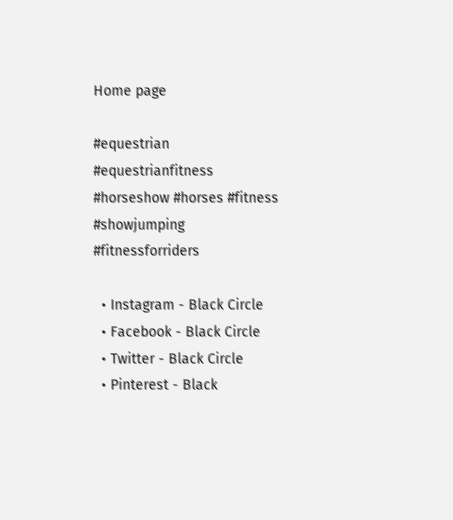Home page

#equestrian #equestrianfitness #horseshow #horses #fitness #showjumping #fitnessforriders

  • Instagram - Black Circle
  • Facebook - Black Circle
  • Twitter - Black Circle
  • Pinterest - Black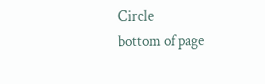Circle
bottom of page